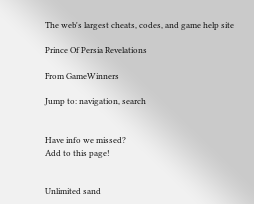The web's largest cheats, codes, and game help site

Prince Of Persia Revelations

From GameWinners

Jump to: navigation, search


Have info we missed?
Add to this page!


Unlimited sand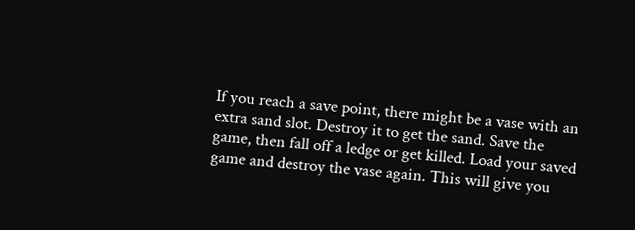If you reach a save point, there might be a vase with an extra sand slot. Destroy it to get the sand. Save the game, then fall off a ledge or get killed. Load your saved game and destroy the vase again. This will give you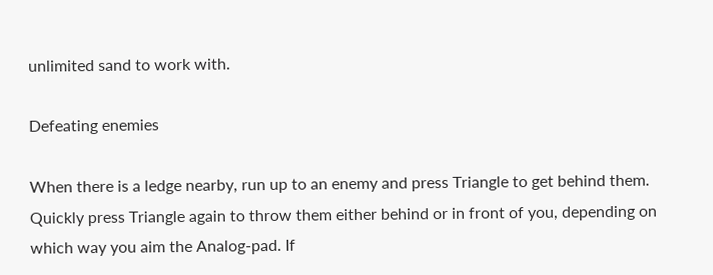unlimited sand to work with.

Defeating enemies

When there is a ledge nearby, run up to an enemy and press Triangle to get behind them. Quickly press Triangle again to throw them either behind or in front of you, depending on which way you aim the Analog-pad. If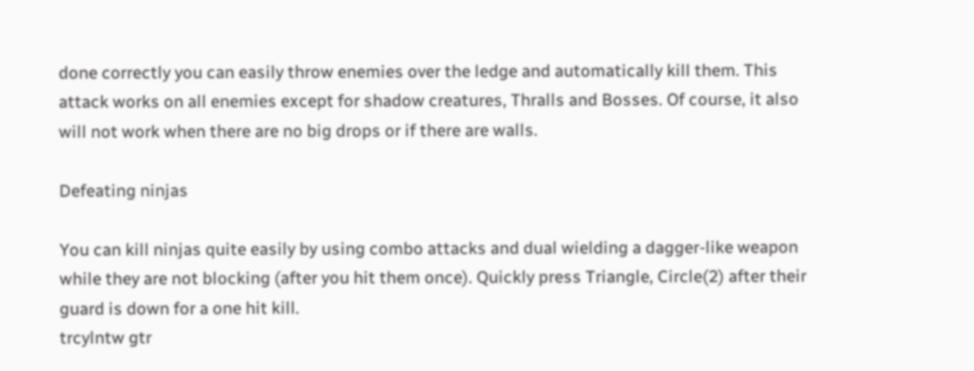done correctly you can easily throw enemies over the ledge and automatically kill them. This attack works on all enemies except for shadow creatures, Thralls and Bosses. Of course, it also will not work when there are no big drops or if there are walls.

Defeating ninjas

You can kill ninjas quite easily by using combo attacks and dual wielding a dagger-like weapon while they are not blocking (after you hit them once). Quickly press Triangle, Circle(2) after their guard is down for a one hit kill.
trcylntw gtr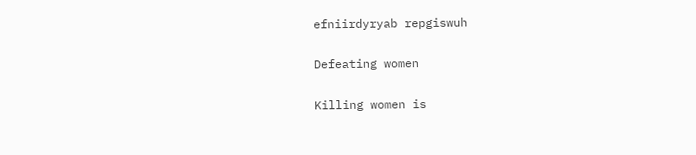efniirdyryab repgiswuh

Defeating women

Killing women is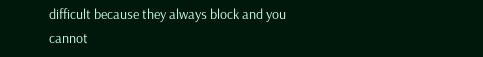difficult because they always block and you cannot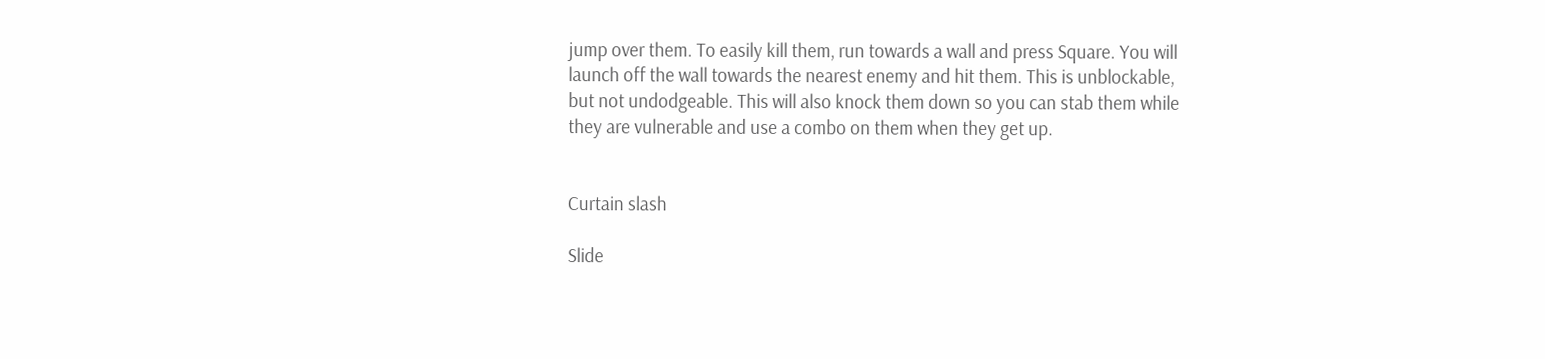jump over them. To easily kill them, run towards a wall and press Square. You will launch off the wall towards the nearest enemy and hit them. This is unblockable, but not undodgeable. This will also knock them down so you can stab them while they are vulnerable and use a combo on them when they get up.


Curtain slash

Slide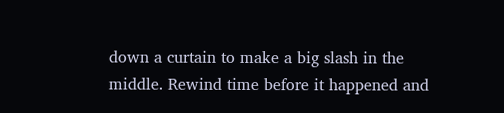down a curtain to make a big slash in the middle. Rewind time before it happened and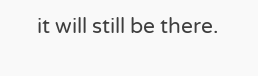it will still be there.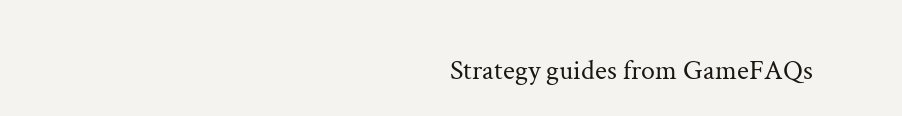Strategy guides from GameFAQs